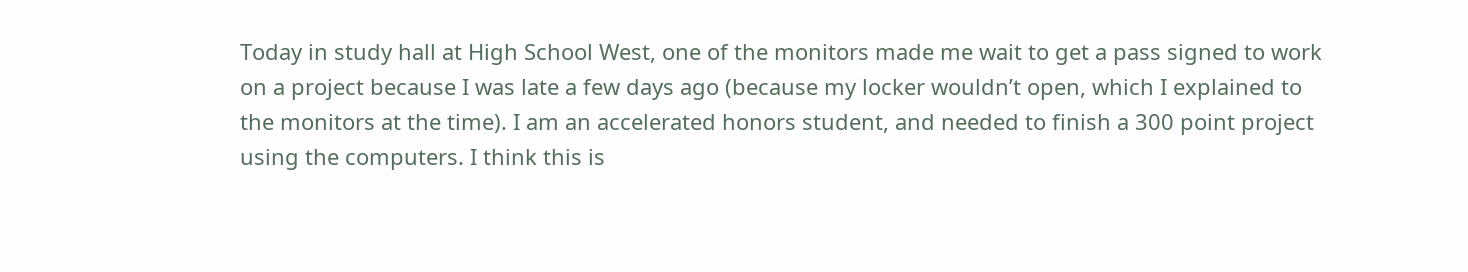Today in study hall at High School West, one of the monitors made me wait to get a pass signed to work on a project because I was late a few days ago (because my locker wouldn’t open, which I explained to the monitors at the time). I am an accelerated honors student, and needed to finish a 300 point project using the computers. I think this is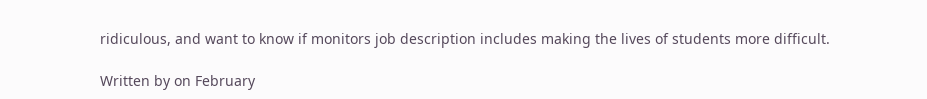ridiculous, and want to know if monitors job description includes making the lives of students more difficult.

Written by on February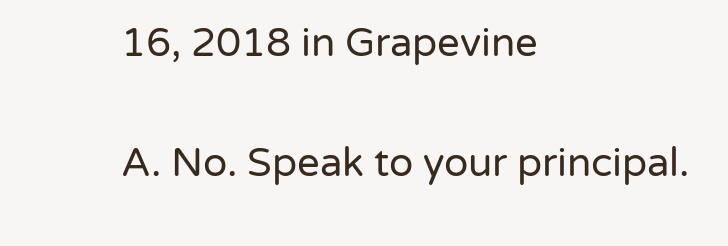16, 2018 in Grapevine

A. No. Speak to your principal.